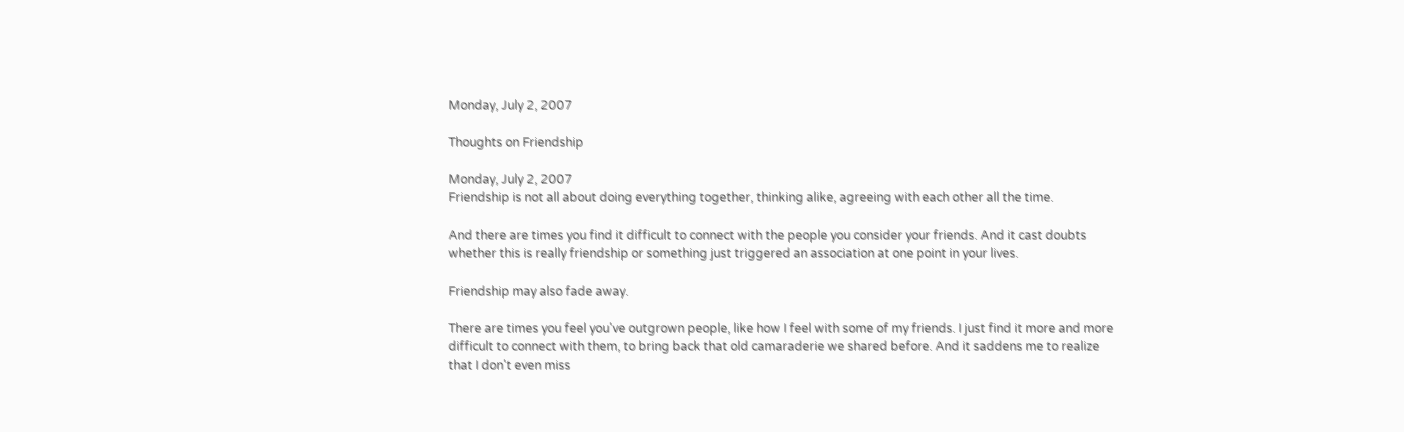Monday, July 2, 2007

Thoughts on Friendship

Monday, July 2, 2007
Friendship is not all about doing everything together, thinking alike, agreeing with each other all the time.

And there are times you find it difficult to connect with the people you consider your friends. And it cast doubts whether this is really friendship or something just triggered an association at one point in your lives.

Friendship may also fade away.

There are times you feel you've outgrown people, like how I feel with some of my friends. I just find it more and more difficult to connect with them, to bring back that old camaraderie we shared before. And it saddens me to realize that I don't even miss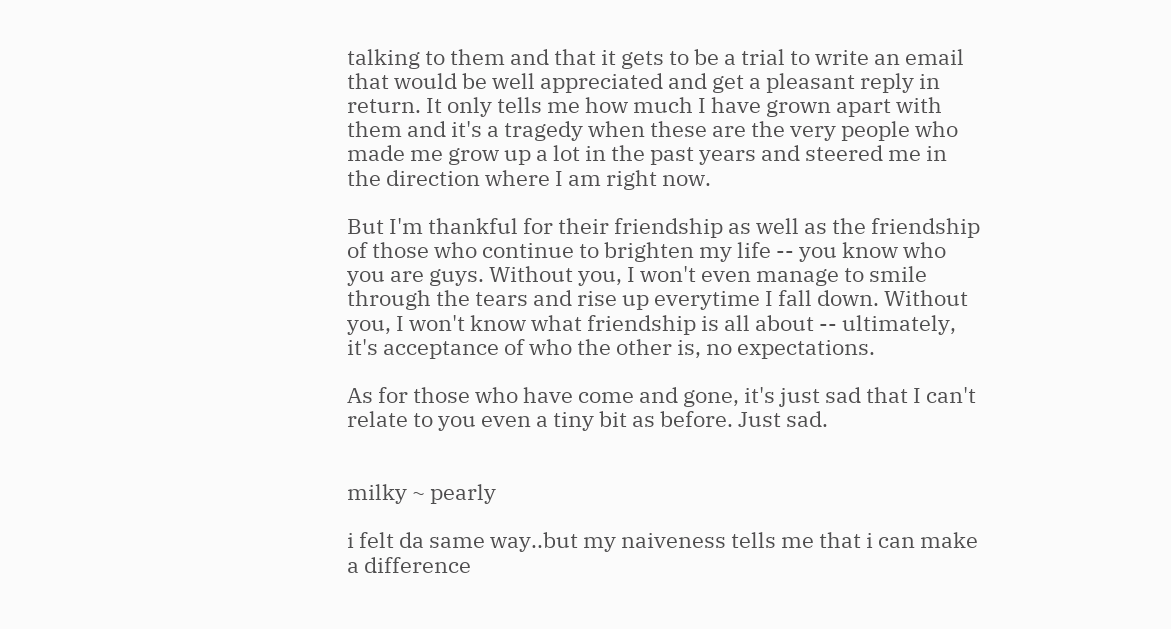talking to them and that it gets to be a trial to write an email that would be well appreciated and get a pleasant reply in return. It only tells me how much I have grown apart with them and it's a tragedy when these are the very people who made me grow up a lot in the past years and steered me in the direction where I am right now.

But I'm thankful for their friendship as well as the friendship of those who continue to brighten my life -- you know who you are guys. Without you, I won't even manage to smile through the tears and rise up everytime I fall down. Without you, I won't know what friendship is all about -- ultimately, it's acceptance of who the other is, no expectations.

As for those who have come and gone, it's just sad that I can't relate to you even a tiny bit as before. Just sad.


milky ~ pearly

i felt da same way..but my naiveness tells me that i can make a difference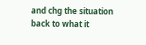and chg the situation back to what it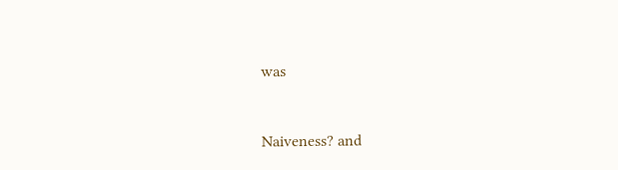was



Naiveness? and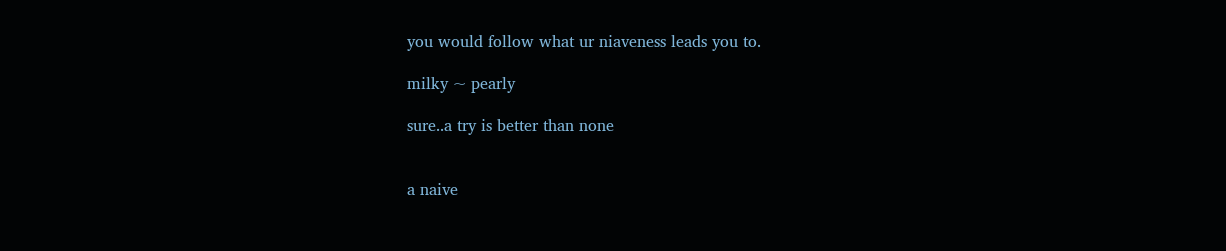you would follow what ur niaveness leads you to.

milky ~ pearly

sure..a try is better than none


a naive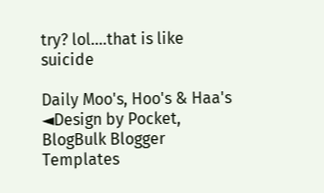try? lol....that is like suicide

Daily Moo's, Hoo's & Haa's ◄Design by Pocket, BlogBulk Blogger Templates